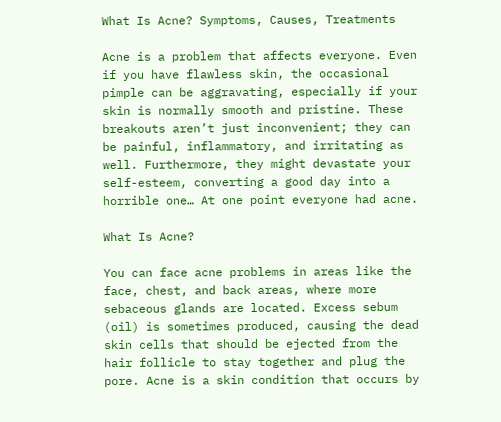What Is Acne? Symptoms, Causes, Treatments

Acne is a problem that affects everyone. Even if you have flawless skin, the occasional pimple can be aggravating, especially if your skin is normally smooth and pristine. These breakouts aren’t just inconvenient; they can be painful, inflammatory, and irritating as well. Furthermore, they might devastate your self-esteem, converting a good day into a horrible one… At one point everyone had acne.

What Is Acne?

You can face acne problems in areas like the face, chest, and back areas, where more sebaceous glands are located. Excess sebum (oil) is sometimes produced, causing the dead skin cells that should be ejected from the hair follicle to stay together and plug the pore. Acne is a skin condition that occurs by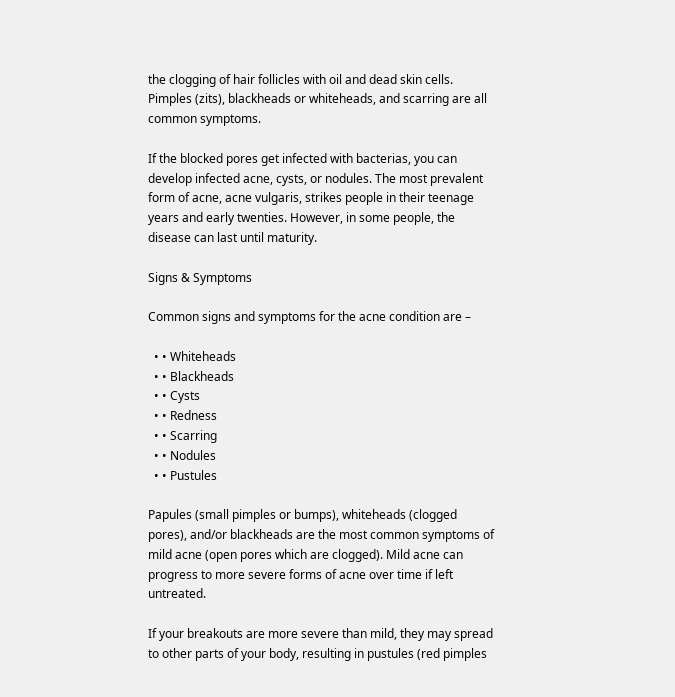the clogging of hair follicles with oil and dead skin cells. Pimples (zits), blackheads or whiteheads, and scarring are all common symptoms.

If the blocked pores get infected with bacterias, you can develop infected acne, cysts, or nodules. The most prevalent form of acne, acne vulgaris, strikes people in their teenage years and early twenties. However, in some people, the disease can last until maturity.

Signs & Symptoms

Common signs and symptoms for the acne condition are –

  • • Whiteheads
  • • Blackheads
  • • Cysts
  • • Redness
  • • Scarring
  • • Nodules
  • • Pustules

Papules (small pimples or bumps), whiteheads (clogged pores), and/or blackheads are the most common symptoms of mild acne (open pores which are clogged). Mild acne can progress to more severe forms of acne over time if left untreated.

If your breakouts are more severe than mild, they may spread to other parts of your body, resulting in pustules (red pimples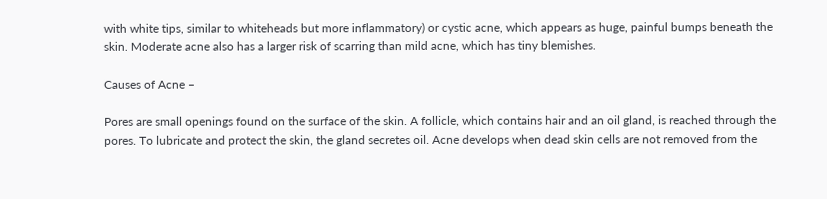with white tips, similar to whiteheads but more inflammatory) or cystic acne, which appears as huge, painful bumps beneath the skin. Moderate acne also has a larger risk of scarring than mild acne, which has tiny blemishes.

Causes of Acne –

Pores are small openings found on the surface of the skin. A follicle, which contains hair and an oil gland, is reached through the pores. To lubricate and protect the skin, the gland secretes oil. Acne develops when dead skin cells are not removed from the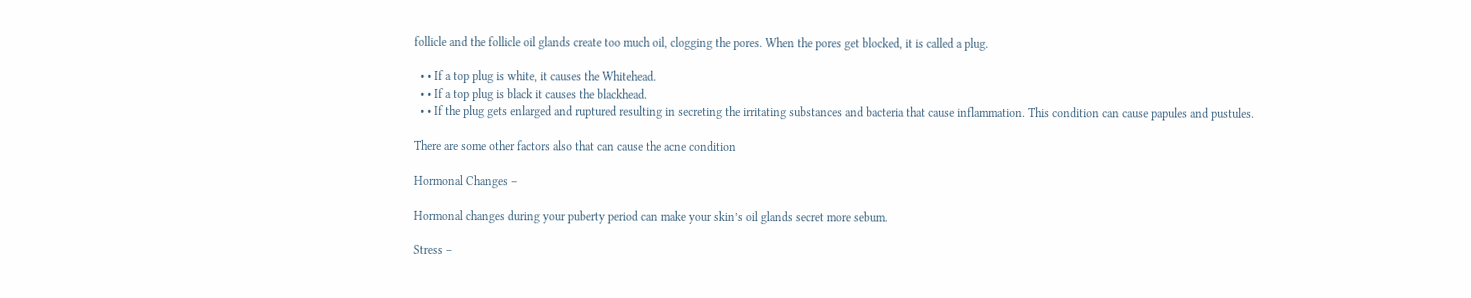follicle and the follicle oil glands create too much oil, clogging the pores. When the pores get blocked, it is called a plug.

  • • If a top plug is white, it causes the Whitehead.
  • • If a top plug is black it causes the blackhead.
  • • If the plug gets enlarged and ruptured resulting in secreting the irritating substances and bacteria that cause inflammation. This condition can cause papules and pustules.

There are some other factors also that can cause the acne condition

Hormonal Changes –

Hormonal changes during your puberty period can make your skin’s oil glands secret more sebum.

Stress –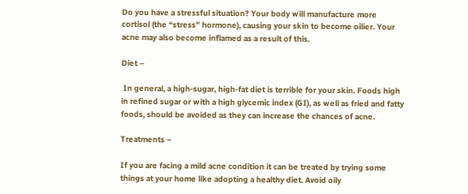Do you have a stressful situation? Your body will manufacture more cortisol (the “stress” hormone), causing your skin to become oilier. Your acne may also become inflamed as a result of this.

Diet –

 In general, a high-sugar, high-fat diet is terrible for your skin. Foods high in refined sugar or with a high glycemic index (GI), as well as fried and fatty foods, should be avoided as they can increase the chances of acne.

Treatments –

If you are facing a mild acne condition it can be treated by trying some things at your home like adopting a healthy diet. Avoid oily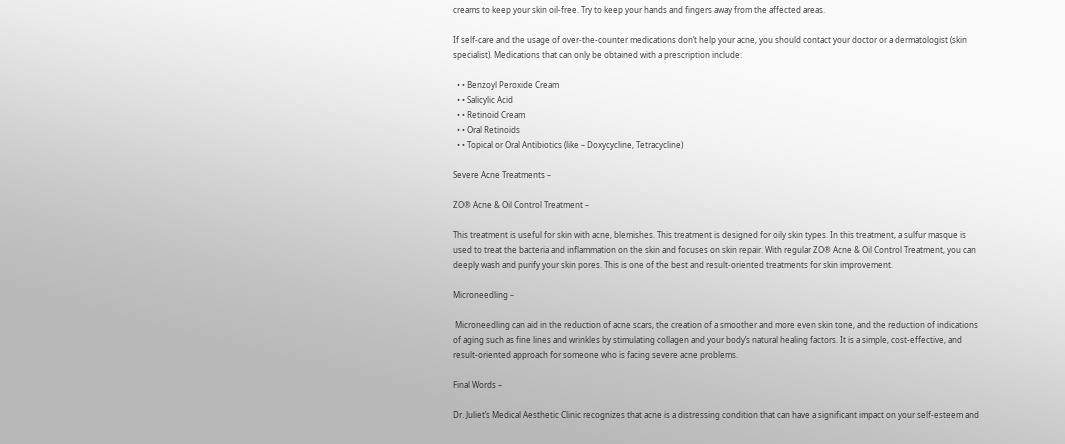creams to keep your skin oil-free. Try to keep your hands and fingers away from the affected areas.

If self-care and the usage of over-the-counter medications don’t help your acne, you should contact your doctor or a dermatologist (skin specialist). Medications that can only be obtained with a prescription include:

  • • Benzoyl Peroxide Cream
  • • Salicylic Acid
  • • Retinoid Cream
  • • Oral Retinoids
  • • Topical or Oral Antibiotics (like – Doxycycline, Tetracycline)

Severe Acne Treatments –

ZO® Acne & Oil Control Treatment –

This treatment is useful for skin with acne, blemishes. This treatment is designed for oily skin types. In this treatment, a sulfur masque is used to treat the bacteria and inflammation on the skin and focuses on skin repair. With regular ZO® Acne & Oil Control Treatment, you can deeply wash and purify your skin pores. This is one of the best and result-oriented treatments for skin improvement.

Microneedling –

 Microneedling can aid in the reduction of acne scars, the creation of a smoother and more even skin tone, and the reduction of indications of aging such as fine lines and wrinkles by stimulating collagen and your body’s natural healing factors. It is a simple, cost-effective, and result-oriented approach for someone who is facing severe acne problems.

Final Words –

Dr. Juliet’s Medical Aesthetic Clinic recognizes that acne is a distressing condition that can have a significant impact on your self-esteem and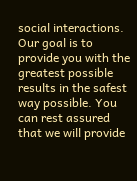social interactions. Our goal is to provide you with the greatest possible results in the safest way possible. You can rest assured that we will provide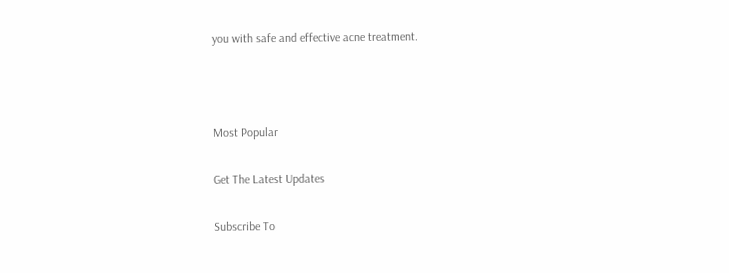you with safe and effective acne treatment.



Most Popular

Get The Latest Updates

Subscribe To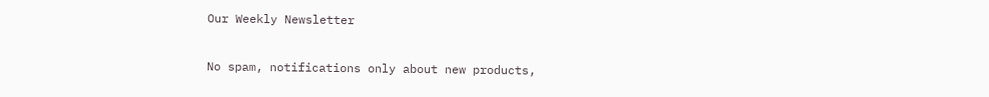Our Weekly Newsletter

No spam, notifications only about new products,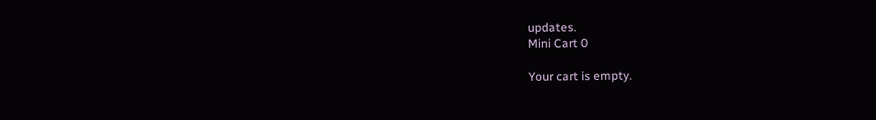updates.
Mini Cart 0

Your cart is empty.